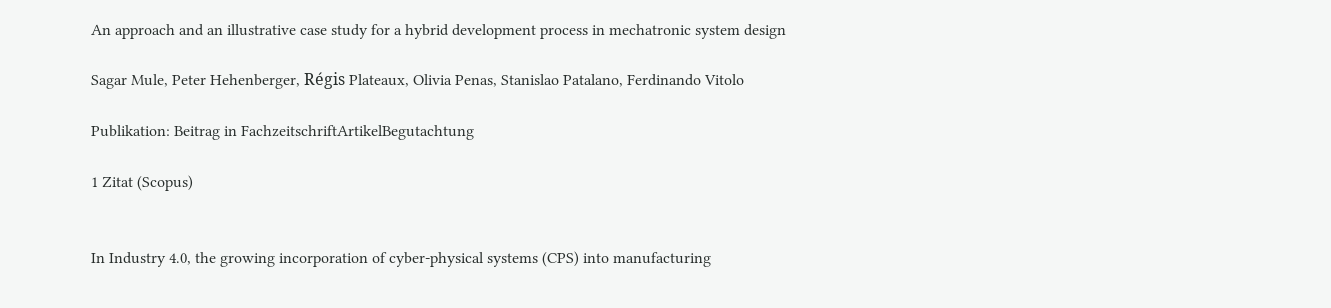An approach and an illustrative case study for a hybrid development process in mechatronic system design

Sagar Mule, Peter Hehenberger, Régis Plateaux, Olivia Penas, Stanislao Patalano, Ferdinando Vitolo

Publikation: Beitrag in FachzeitschriftArtikelBegutachtung

1 Zitat (Scopus)


In Industry 4.0, the growing incorporation of cyber-physical systems (CPS) into manufacturing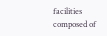facilities composed of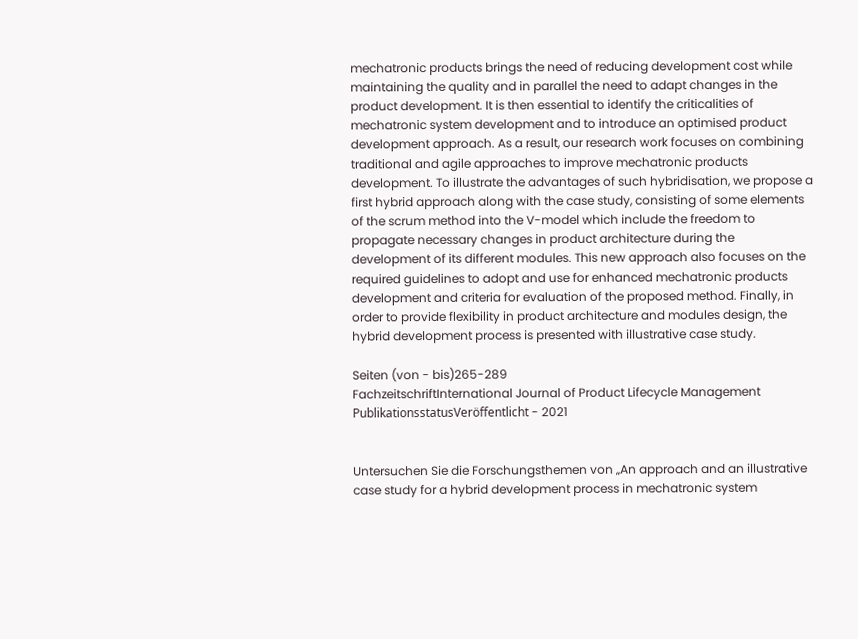mechatronic products brings the need of reducing development cost while maintaining the quality and in parallel the need to adapt changes in the product development. It is then essential to identify the criticalities of mechatronic system development and to introduce an optimised product development approach. As a result, our research work focuses on combining traditional and agile approaches to improve mechatronic products development. To illustrate the advantages of such hybridisation, we propose a first hybrid approach along with the case study, consisting of some elements of the scrum method into the V-model which include the freedom to propagate necessary changes in product architecture during the development of its different modules. This new approach also focuses on the required guidelines to adopt and use for enhanced mechatronic products development and criteria for evaluation of the proposed method. Finally, in order to provide flexibility in product architecture and modules design, the hybrid development process is presented with illustrative case study.

Seiten (von - bis)265-289
FachzeitschriftInternational Journal of Product Lifecycle Management
PublikationsstatusVeröffentlicht - 2021


Untersuchen Sie die Forschungsthemen von „An approach and an illustrative case study for a hybrid development process in mechatronic system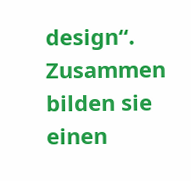design“. Zusammen bilden sie einen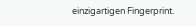einzigartigen Fingerprint.